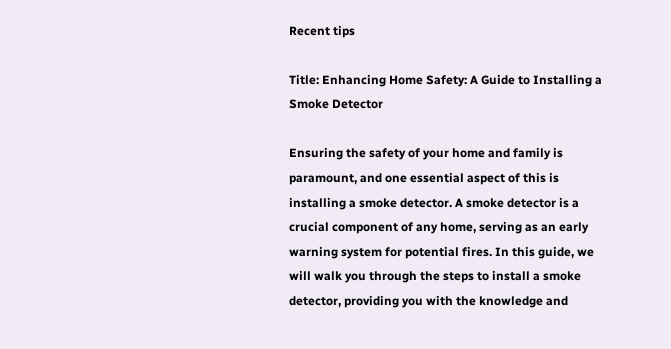Recent tips

Title: Enhancing Home Safety: A Guide to Installing a Smoke Detector

Ensuring the safety of your home and family is paramount, and one essential aspect of this is installing a smoke detector. A smoke detector is a crucial component of any home, serving as an early warning system for potential fires. In this guide, we will walk you through the steps to install a smoke detector, providing you with the knowledge and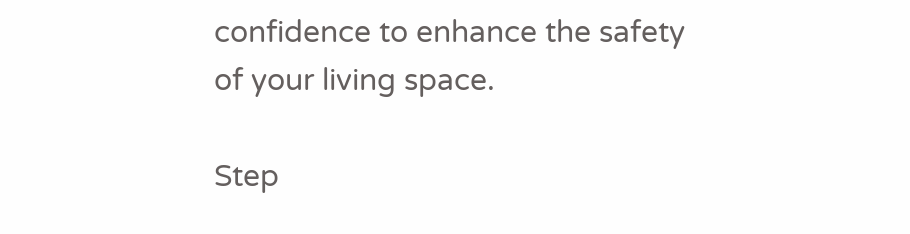confidence to enhance the safety of your living space.

Step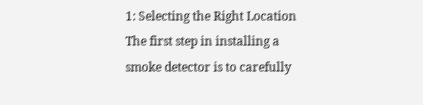1: Selecting the Right Location
The first step in installing a smoke detector is to carefully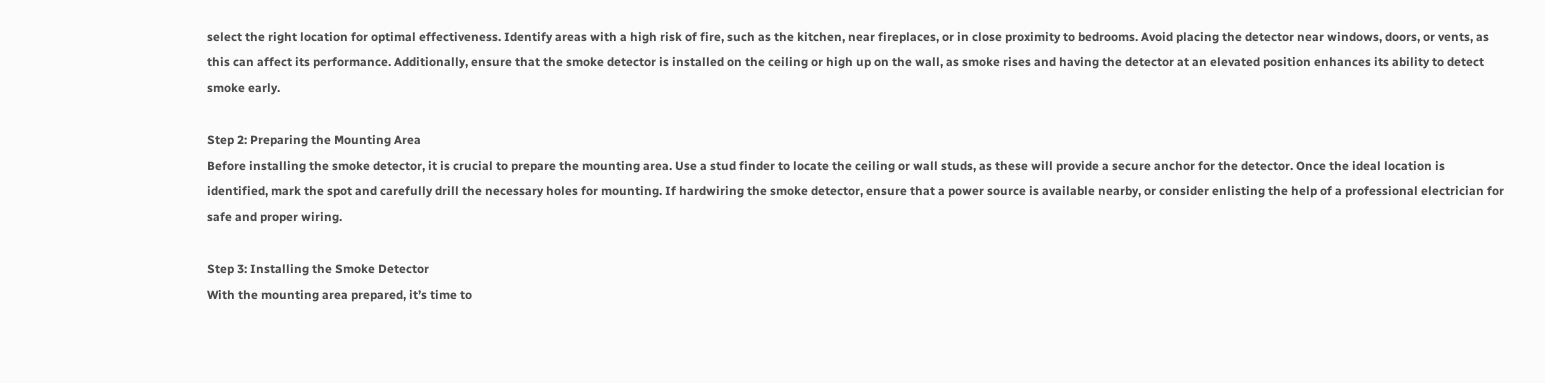select the right location for optimal effectiveness. Identify areas with a high risk of fire, such as the kitchen, near fireplaces, or in close proximity to bedrooms. Avoid placing the detector near windows, doors, or vents, as this can affect its performance. Additionally, ensure that the smoke detector is installed on the ceiling or high up on the wall, as smoke rises and having the detector at an elevated position enhances its ability to detect smoke early.

Step 2: Preparing the Mounting Area
Before installing the smoke detector, it is crucial to prepare the mounting area. Use a stud finder to locate the ceiling or wall studs, as these will provide a secure anchor for the detector. Once the ideal location is identified, mark the spot and carefully drill the necessary holes for mounting. If hardwiring the smoke detector, ensure that a power source is available nearby, or consider enlisting the help of a professional electrician for safe and proper wiring.

Step 3: Installing the Smoke Detector
With the mounting area prepared, it’s time to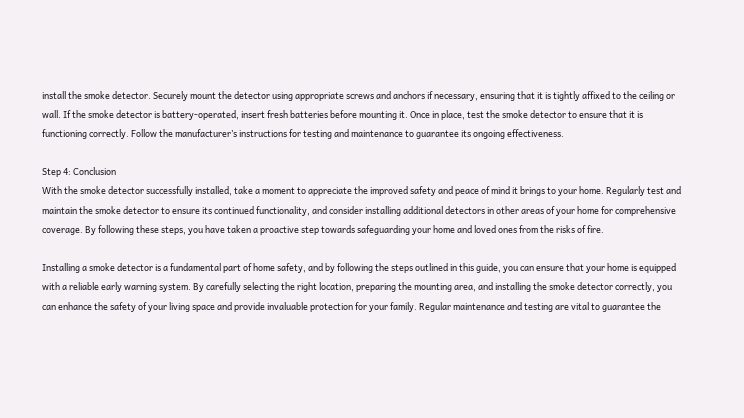install the smoke detector. Securely mount the detector using appropriate screws and anchors if necessary, ensuring that it is tightly affixed to the ceiling or wall. If the smoke detector is battery-operated, insert fresh batteries before mounting it. Once in place, test the smoke detector to ensure that it is functioning correctly. Follow the manufacturer’s instructions for testing and maintenance to guarantee its ongoing effectiveness.

Step 4: Conclusion
With the smoke detector successfully installed, take a moment to appreciate the improved safety and peace of mind it brings to your home. Regularly test and maintain the smoke detector to ensure its continued functionality, and consider installing additional detectors in other areas of your home for comprehensive coverage. By following these steps, you have taken a proactive step towards safeguarding your home and loved ones from the risks of fire.

Installing a smoke detector is a fundamental part of home safety, and by following the steps outlined in this guide, you can ensure that your home is equipped with a reliable early warning system. By carefully selecting the right location, preparing the mounting area, and installing the smoke detector correctly, you can enhance the safety of your living space and provide invaluable protection for your family. Regular maintenance and testing are vital to guarantee the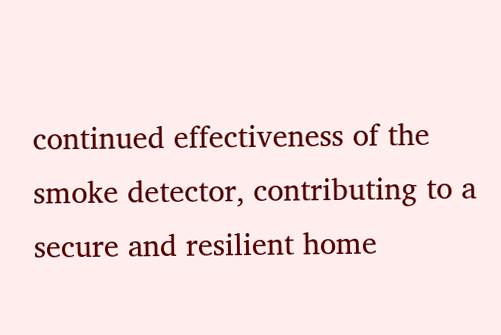continued effectiveness of the smoke detector, contributing to a secure and resilient home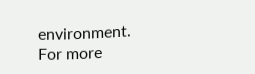environment.
For more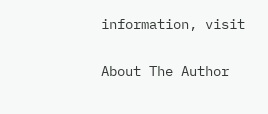information, visit

About The Author